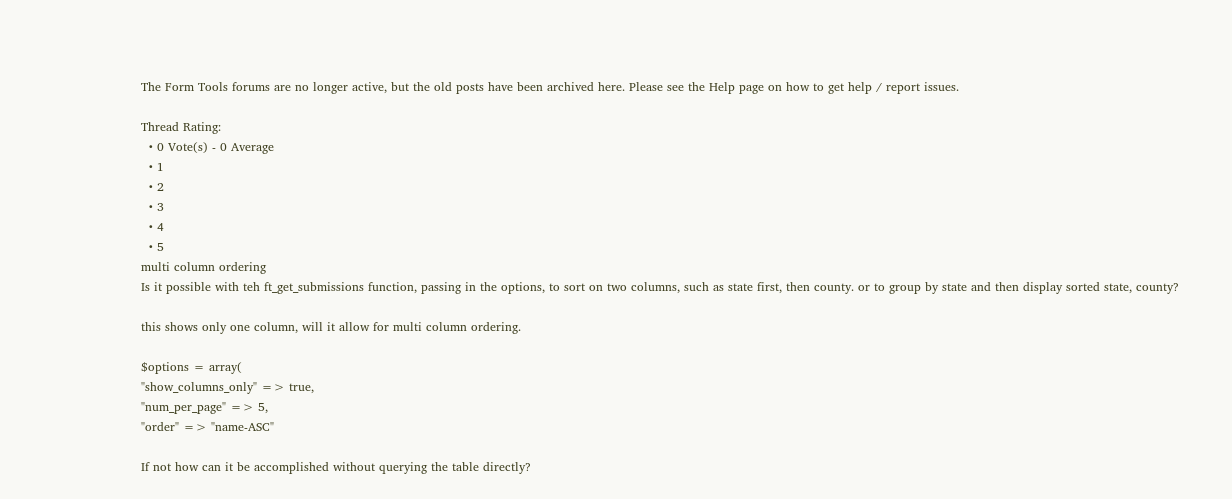The Form Tools forums are no longer active, but the old posts have been archived here. Please see the Help page on how to get help / report issues.

Thread Rating:
  • 0 Vote(s) - 0 Average
  • 1
  • 2
  • 3
  • 4
  • 5
multi column ordering
Is it possible with teh ft_get_submissions function, passing in the options, to sort on two columns, such as state first, then county. or to group by state and then display sorted state, county?

this shows only one column, will it allow for multi column ordering.

$options = array(
"show_columns_only" => true,
"num_per_page" => 5,
"order" => "name-ASC"

If not how can it be accomplished without querying the table directly?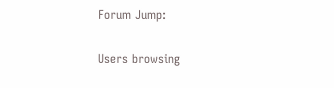Forum Jump:

Users browsing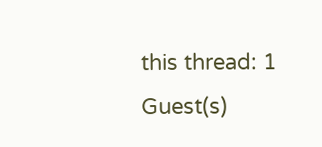this thread: 1 Guest(s)